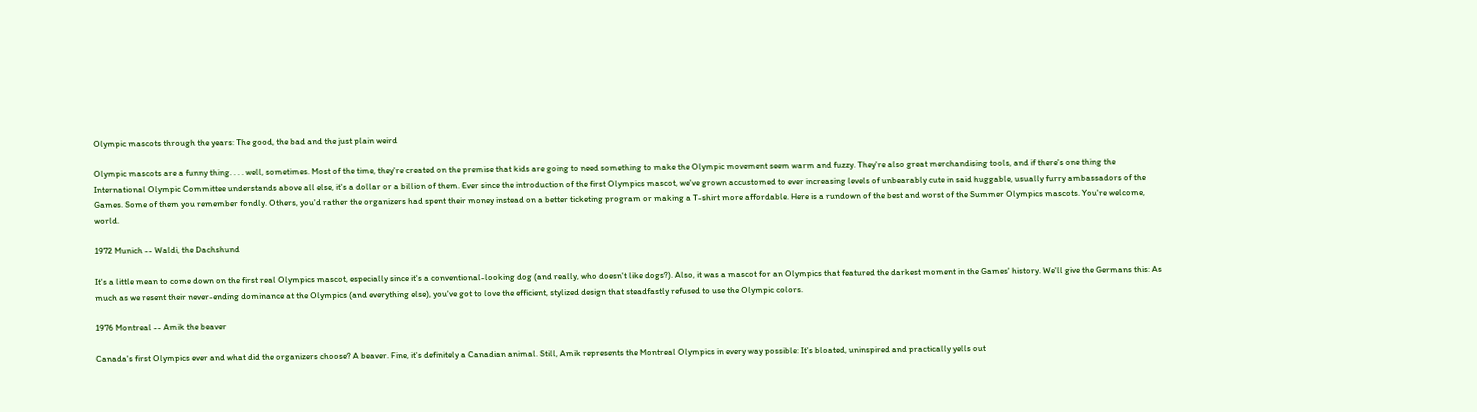Olympic mascots through the years: The good, the bad and the just plain weird

Olympic mascots are a funny thing. . . . well, sometimes. Most of the time, they're created on the premise that kids are going to need something to make the Olympic movement seem warm and fuzzy. They're also great merchandising tools, and if there's one thing the International Olympic Committee understands above all else, it's a dollar or a billion of them. Ever since the introduction of the first Olympics mascot, we've grown accustomed to ever increasing levels of unbearably cute in said huggable, usually furry ambassadors of the Games. Some of them you remember fondly. Others, you'd rather the organizers had spent their money instead on a better ticketing program or making a T-shirt more affordable. Here is a rundown of the best and worst of the Summer Olympics mascots. You're welcome, world.

1972 Munich -- Waldi, the Dachshund

It's a little mean to come down on the first real Olympics mascot, especially since it's a conventional-looking dog (and really, who doesn't like dogs?). Also, it was a mascot for an Olympics that featured the darkest moment in the Games' history. We'll give the Germans this: As much as we resent their never-ending dominance at the Olympics (and everything else), you've got to love the efficient, stylized design that steadfastly refused to use the Olympic colors.

1976 Montreal -- Amik the beaver

Canada's first Olympics ever and what did the organizers choose? A beaver. Fine, it's definitely a Canadian animal. Still, Amik represents the Montreal Olympics in every way possible: It's bloated, uninspired and practically yells out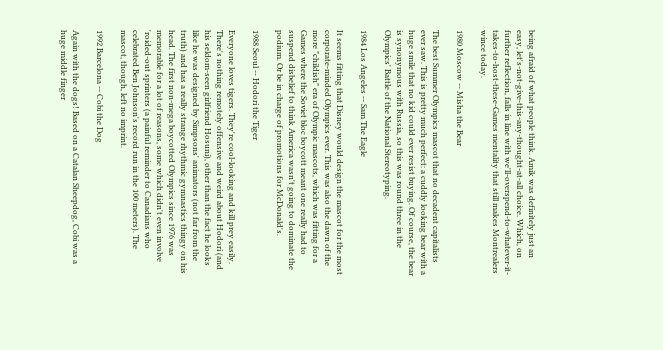being afraid of what people think. Amik was definitely just an easy, let's-not-give-this-any-thought-at-all choice. Which, on further reflection, falls in line with we'll-overspend-to-whatever-it-takes-to-host-these-Games mentality that still makes Montrealers wince today.

1980 Moscow -- Misha the Bear

The best Summer Olympics mascot that no decadent capitalists ever saw. This is pretty much perfect: a cuddly looking bear with a huge smile that no kid could ever resist buying. Of course, the bear is synonymous with Russia, so this was round three in the Olympics' Battle of the National Stereotyping.

1984 Los Angeles -- Sam The Eagle

It seems fitting that Disney would design the mascot for the most corporate-minded Olympics ever. This was also the dawn of the more "childish" era of Olympic mascots, which was fitting for a Games where the Soviet bloc boycott meant one really had to suspend disbelief to think America wasn't going to dominate the podium. Or be in charge of promotions for McDonald's.

1988 Seoul -- Hodori the Tiger

Everyone loves tigers. They're cool-looking and kill prey easily. There's nothing remotely offensive and weird about Hodori (and his seldom-seen girlfriend Hosuni), other than the fact he looks like he was designed by Simpsons' animators (not far from the truth) and has a really strange rhythmic gymnastics thingy on his head. The first non-mega boycotted Olympics since 1976 was memorable for a lot of reasons, some which didn't even involve 'roided-out sprinters (a painful reminder to Canadians who celebrated Ben Johnson's record run in the 100 meters). The mascot, though, left no imprint.

1992 Barcelona -- Cobi the Dog

Again with the dogs! Based on a Catalan Sheepdog, Cobi was a huge middle finger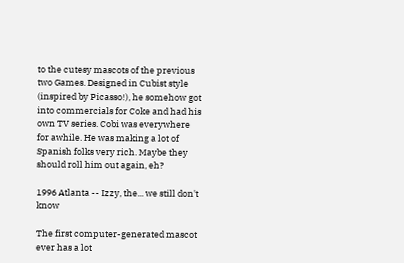to the cutesy mascots of the previous two Games. Designed in Cubist style (inspired by Picasso!), he somehow got into commercials for Coke and had his own TV series. Cobi was everywhere for awhile. He was making a lot of Spanish folks very rich. Maybe they should roll him out again, eh?

1996 Atlanta -- Izzy, the... we still don't know

The first computer-generated mascot ever has a lot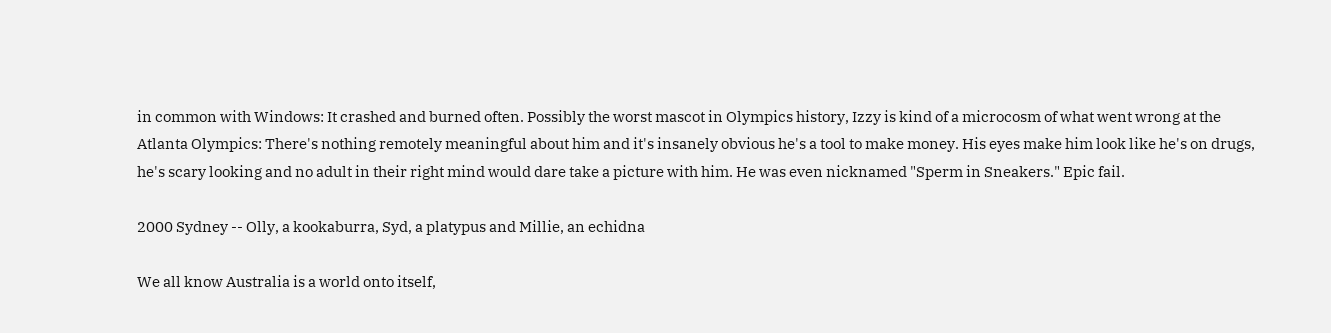in common with Windows: It crashed and burned often. Possibly the worst mascot in Olympics history, Izzy is kind of a microcosm of what went wrong at the Atlanta Olympics: There's nothing remotely meaningful about him and it's insanely obvious he's a tool to make money. His eyes make him look like he's on drugs, he's scary looking and no adult in their right mind would dare take a picture with him. He was even nicknamed "Sperm in Sneakers." Epic fail.

2000 Sydney -- Olly, a kookaburra, Syd, a platypus and Millie, an echidna

We all know Australia is a world onto itself,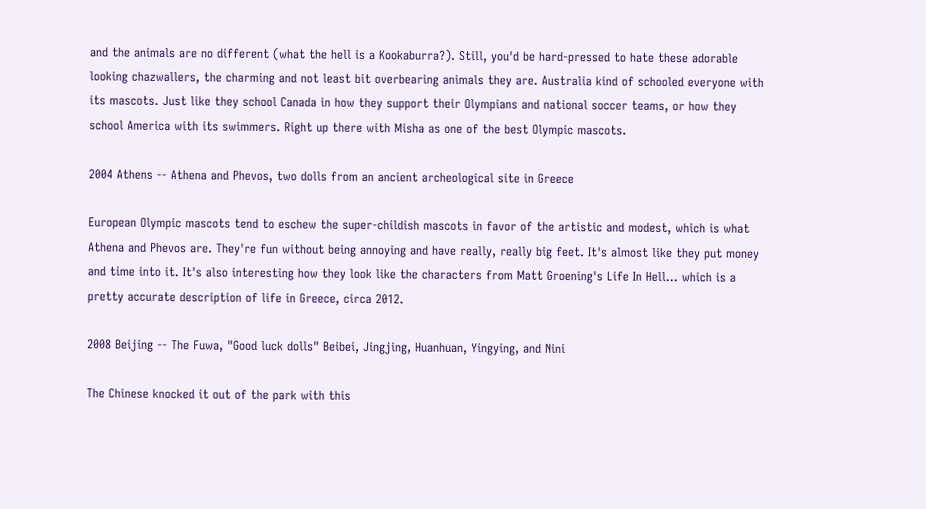and the animals are no different (what the hell is a Kookaburra?). Still, you'd be hard-pressed to hate these adorable looking chazwallers, the charming and not least bit overbearing animals they are. Australia kind of schooled everyone with its mascots. Just like they school Canada in how they support their Olympians and national soccer teams, or how they school America with its swimmers. Right up there with Misha as one of the best Olympic mascots.

2004 Athens -- Athena and Phevos, two dolls from an ancient archeological site in Greece

European Olympic mascots tend to eschew the super-childish mascots in favor of the artistic and modest, which is what Athena and Phevos are. They're fun without being annoying and have really, really big feet. It's almost like they put money and time into it. It's also interesting how they look like the characters from Matt Groening's Life In Hell… which is a pretty accurate description of life in Greece, circa 2012.

2008 Beijing -- The Fuwa, "Good luck dolls" Beibei, Jingjing, Huanhuan, Yingying, and Nini

The Chinese knocked it out of the park with this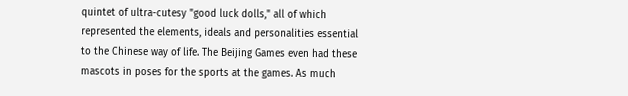quintet of ultra-cutesy "good luck dolls," all of which represented the elements, ideals and personalities essential to the Chinese way of life. The Beijing Games even had these mascots in poses for the sports at the games. As much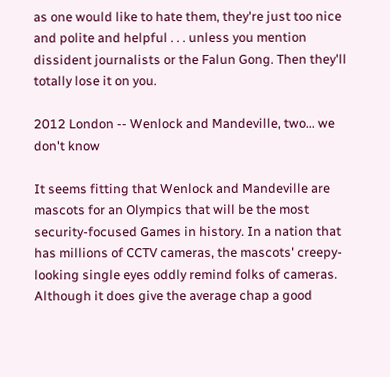as one would like to hate them, they're just too nice and polite and helpful . . . unless you mention dissident journalists or the Falun Gong. Then they'll totally lose it on you.

2012 London -- Wenlock and Mandeville, two... we don't know

It seems fitting that Wenlock and Mandeville are mascots for an Olympics that will be the most security-focused Games in history. In a nation that has millions of CCTV cameras, the mascots' creepy-looking single eyes oddly remind folks of cameras. Although it does give the average chap a good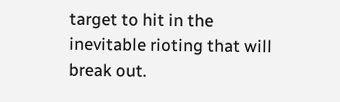target to hit in the inevitable rioting that will break out.